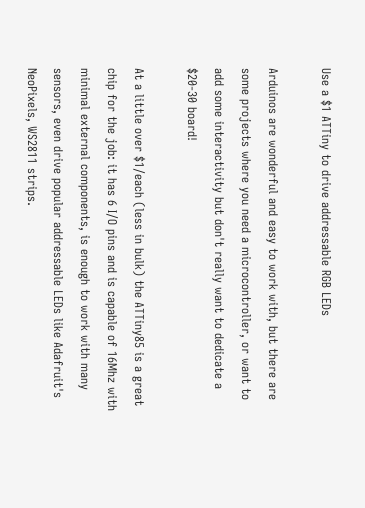Use a $1 ATTiny to drive addressable RGB LEDs

Arduinos are wonderful and easy to work with, but there are some projects where you need a microcontroller, or want to add some interactivity but don't really want to dedicate a $20-30 board!

At a little over $1/each (less in bulk) the ATTiny85 is a great chip for the job: it has 6 I/O pins and is capable of 16Mhz with minimal external components, is enough to work with many sensors, even drive popular addressable LEDs like Adafruit's NeoPixels, WS2811 strips.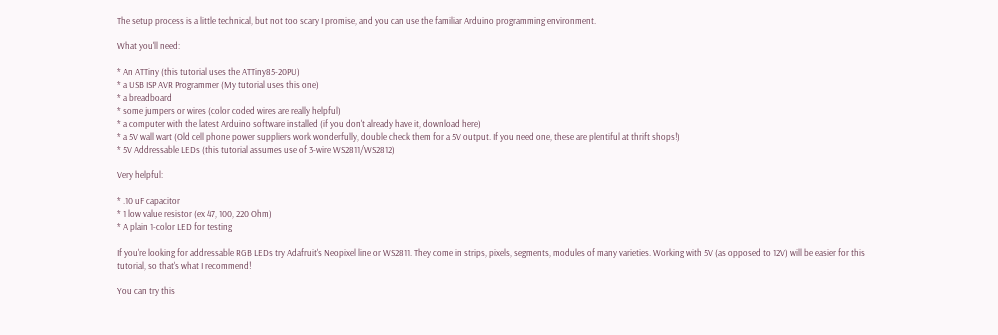The setup process is a little technical, but not too scary I promise, and you can use the familiar Arduino programming environment.

What you'll need:

* An ATTiny (this tutorial uses the ATTiny85-20PU)
* a USB ISP AVR Programmer (My tutorial uses this one)
* a breadboard
* some jumpers or wires (color coded wires are really helpful)
* a computer with the latest Arduino software installed (if you don't already have it, download here)
* a 5V wall wart (Old cell phone power suppliers work wonderfully, double check them for a 5V output. If you need one, these are plentiful at thrift shops!)
* 5V Addressable LEDs (this tutorial assumes use of 3-wire WS2811/WS2812)

Very helpful:

* .10 uF capacitor
* 1 low value resistor (ex 47, 100, 220 Ohm)
* A plain 1-color LED for testing

If you're looking for addressable RGB LEDs try Adafruit's Neopixel line or WS2811. They come in strips, pixels, segments, modules of many varieties. Working with 5V (as opposed to 12V) will be easier for this tutorial, so that's what I recommend!

You can try this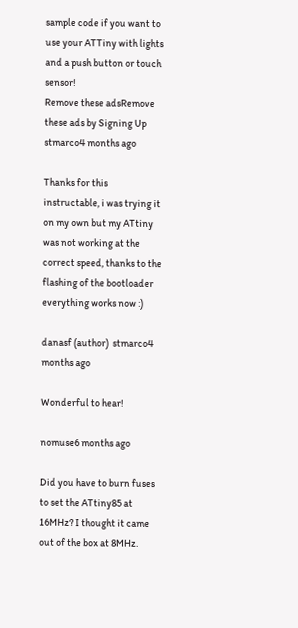sample code if you want to use your ATTiny with lights and a push button or touch sensor!
Remove these adsRemove these ads by Signing Up
stmarco4 months ago

Thanks for this instructable, i was trying it on my own but my ATtiny was not working at the correct speed, thanks to the flashing of the bootloader everything works now :)

danasf (author)  stmarco4 months ago

Wonderful to hear!

nomuse6 months ago

Did you have to burn fuses to set the ATtiny85 at 16MHz? I thought it came out of the box at 8MHz.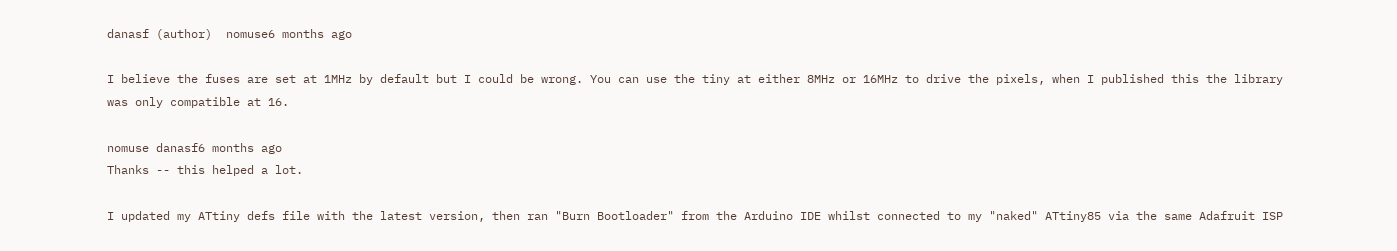danasf (author)  nomuse6 months ago

I believe the fuses are set at 1MHz by default but I could be wrong. You can use the tiny at either 8MHz or 16MHz to drive the pixels, when I published this the library was only compatible at 16.

nomuse danasf6 months ago
Thanks -- this helped a lot.

I updated my ATtiny defs file with the latest version, then ran "Burn Bootloader" from the Arduino IDE whilst connected to my "naked" ATtiny85 via the same Adafruit ISP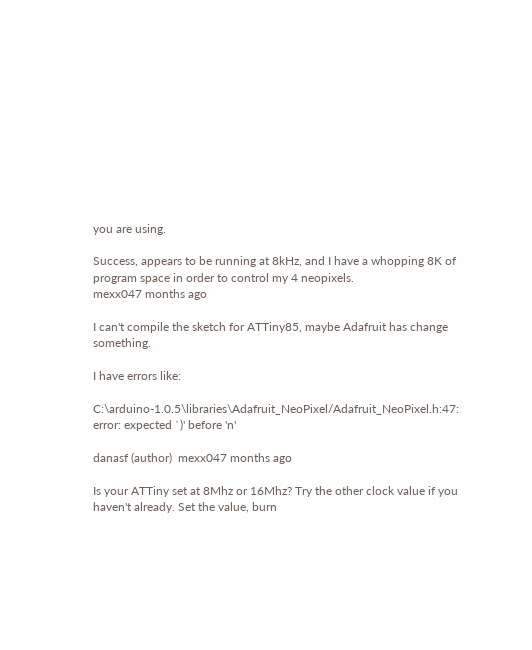you are using.

Success, appears to be running at 8kHz, and I have a whopping 8K of program space in order to control my 4 neopixels.
mexx047 months ago

I can't compile the sketch for ATTiny85, maybe Adafruit has change something.

I have errors like:

C:\arduino-1.0.5\libraries\Adafruit_NeoPixel/Adafruit_NeoPixel.h:47: error: expected `)' before 'n'

danasf (author)  mexx047 months ago

Is your ATTiny set at 8Mhz or 16Mhz? Try the other clock value if you haven't already. Set the value, burn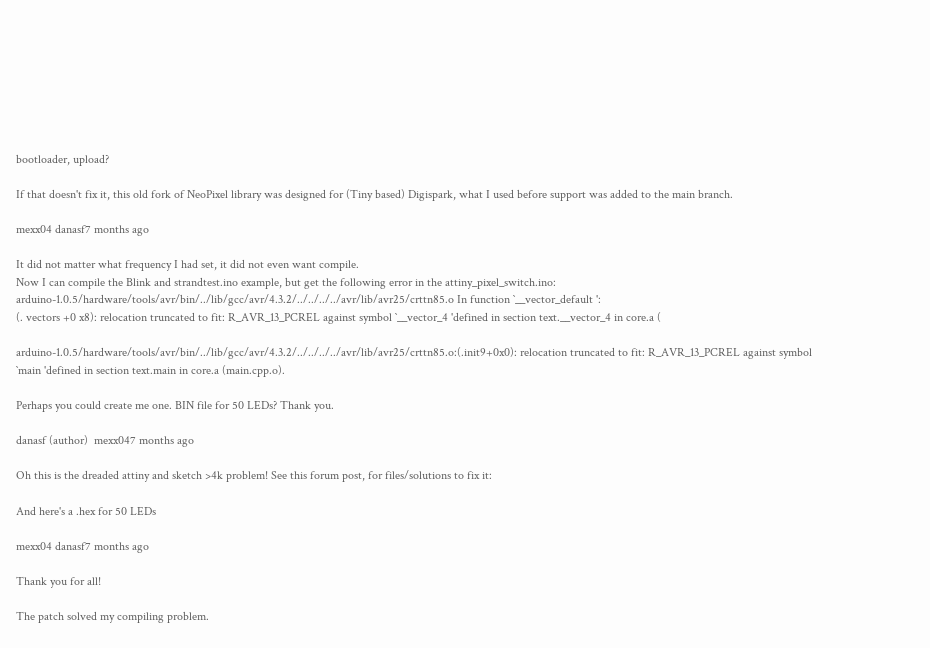bootloader, upload?

If that doesn't fix it, this old fork of NeoPixel library was designed for (Tiny based) Digispark, what I used before support was added to the main branch.

mexx04 danasf7 months ago

It did not matter what frequency I had set, it did not even want compile.
Now I can compile the Blink and strandtest.ino example, but get the following error in the attiny_pixel_switch.ino:
arduino-1.0.5/hardware/tools/avr/bin/../lib/gcc/avr/4.3.2/../../../../avr/lib/avr25/crttn85.o In function `__vector_default ':
(. vectors +0 x8): relocation truncated to fit: R_AVR_13_PCREL against symbol `__vector_4 'defined in section text.__vector_4 in core.a (

arduino-1.0.5/hardware/tools/avr/bin/../lib/gcc/avr/4.3.2/../../../../avr/lib/avr25/crttn85.o:(.init9+0x0): relocation truncated to fit: R_AVR_13_PCREL against symbol `main 'defined in section text.main in core.a (main.cpp.o).

Perhaps you could create me one. BIN file for 50 LEDs? Thank you.

danasf (author)  mexx047 months ago

Oh this is the dreaded attiny and sketch >4k problem! See this forum post, for files/solutions to fix it:

And here's a .hex for 50 LEDs

mexx04 danasf7 months ago

Thank you for all!

The patch solved my compiling problem.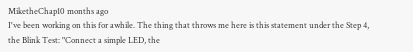MiketheChap10 months ago
I've been working on this for awhile. The thing that throws me here is this statement under the Step 4, the Blink Test: "Connect a simple LED, the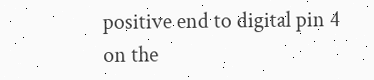positive end to digital pin 4 on the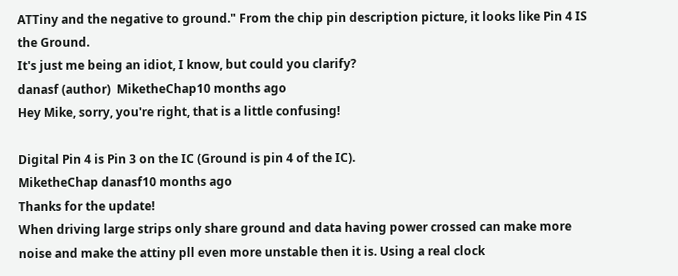ATTiny and the negative to ground." From the chip pin description picture, it looks like Pin 4 IS the Ground.
It's just me being an idiot, I know, but could you clarify?
danasf (author)  MiketheChap10 months ago
Hey Mike, sorry, you're right, that is a little confusing!

Digital Pin 4 is Pin 3 on the IC (Ground is pin 4 of the IC).
MiketheChap danasf10 months ago
Thanks for the update!
When driving large strips only share ground and data having power crossed can make more noise and make the attiny pll even more unstable then it is. Using a real clock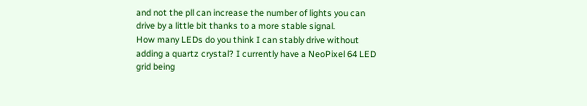and not the pll can increase the number of lights you can drive by a little bit thanks to a more stable signal.
How many LEDs do you think I can stably drive without adding a quartz crystal? I currently have a NeoPixel 64 LED grid being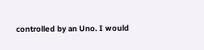controlled by an Uno. I would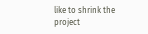like to shrink the project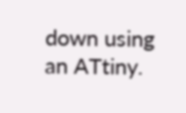down using an ATtiny.